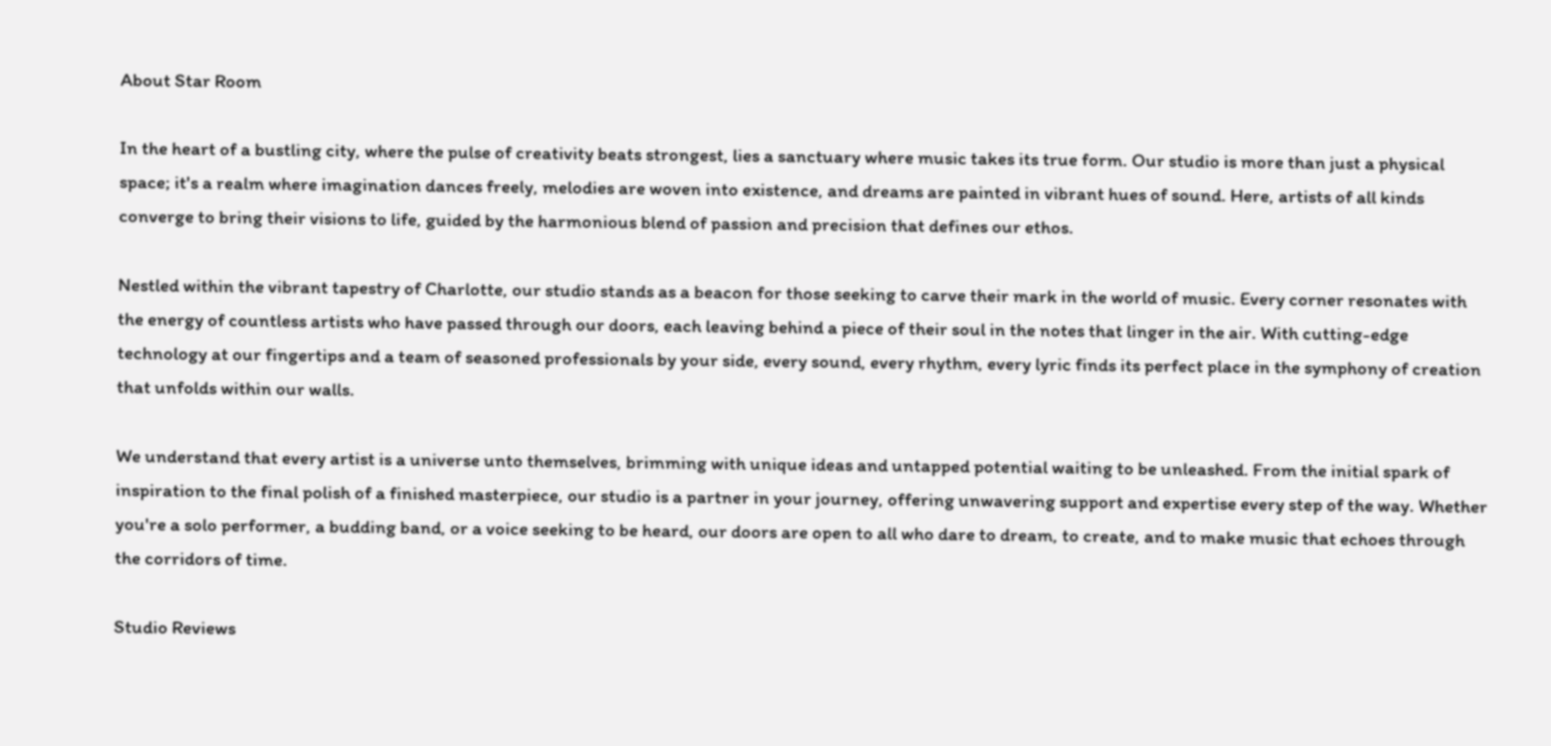About Star Room

In the heart of a bustling city, where the pulse of creativity beats strongest, lies a sanctuary where music takes its true form. Our studio is more than just a physical space; it's a realm where imagination dances freely, melodies are woven into existence, and dreams are painted in vibrant hues of sound. Here, artists of all kinds converge to bring their visions to life, guided by the harmonious blend of passion and precision that defines our ethos.

Nestled within the vibrant tapestry of Charlotte, our studio stands as a beacon for those seeking to carve their mark in the world of music. Every corner resonates with the energy of countless artists who have passed through our doors, each leaving behind a piece of their soul in the notes that linger in the air. With cutting-edge technology at our fingertips and a team of seasoned professionals by your side, every sound, every rhythm, every lyric finds its perfect place in the symphony of creation that unfolds within our walls.

We understand that every artist is a universe unto themselves, brimming with unique ideas and untapped potential waiting to be unleashed. From the initial spark of inspiration to the final polish of a finished masterpiece, our studio is a partner in your journey, offering unwavering support and expertise every step of the way. Whether you're a solo performer, a budding band, or a voice seeking to be heard, our doors are open to all who dare to dream, to create, and to make music that echoes through the corridors of time.

Studio Reviews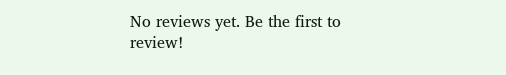No reviews yet. Be the first to review!